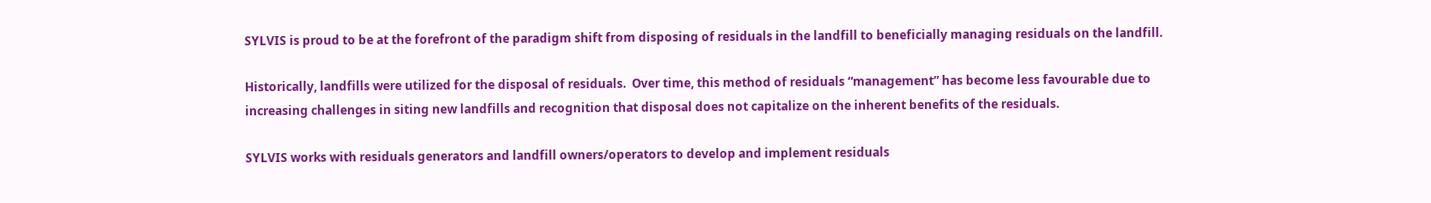SYLVIS is proud to be at the forefront of the paradigm shift from disposing of residuals in the landfill to beneficially managing residuals on the landfill.

Historically, landfills were utilized for the disposal of residuals.  Over time, this method of residuals “management” has become less favourable due to increasing challenges in siting new landfills and recognition that disposal does not capitalize on the inherent benefits of the residuals.

SYLVIS works with residuals generators and landfill owners/operators to develop and implement residuals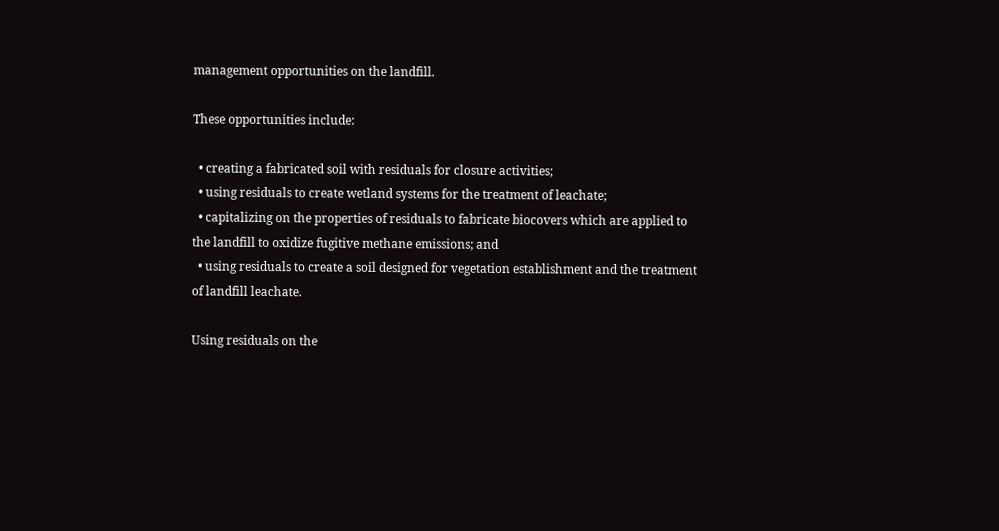management opportunities on the landfill.

These opportunities include:

  • creating a fabricated soil with residuals for closure activities;
  • using residuals to create wetland systems for the treatment of leachate;
  • capitalizing on the properties of residuals to fabricate biocovers which are applied to the landfill to oxidize fugitive methane emissions; and
  • using residuals to create a soil designed for vegetation establishment and the treatment of landfill leachate.

Using residuals on the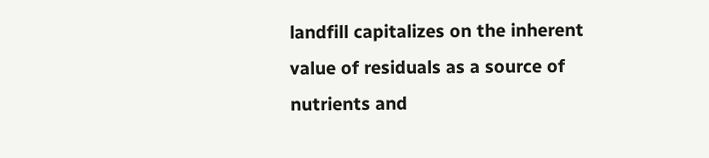landfill capitalizes on the inherent value of residuals as a source of nutrients and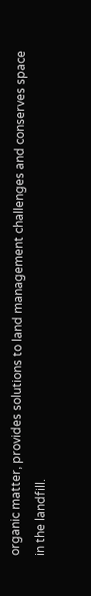organic matter, provides solutions to land management challenges and conserves space in the landfill.